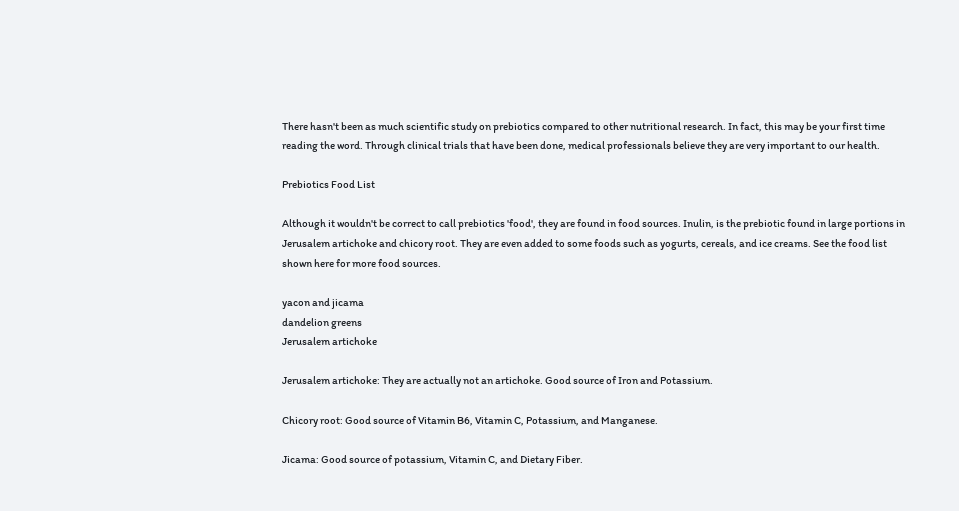There hasn't been as much scientific study on prebiotics compared to other nutritional research. In fact, this may be your first time reading the word. Through clinical trials that have been done, medical professionals believe they are very important to our health.

Prebiotics Food List

Although it wouldn't be correct to call prebiotics 'food', they are found in food sources. Inulin, is the prebiotic found in large portions in Jerusalem artichoke and chicory root. They are even added to some foods such as yogurts, cereals, and ice creams. See the food list shown here for more food sources.

yacon and jicama
dandelion greens
Jerusalem artichoke

Jerusalem artichoke: They are actually not an artichoke. Good source of Iron and Potassium.

Chicory root: Good source of Vitamin B6, Vitamin C, Potassium, and Manganese.

Jicama: Good source of potassium, Vitamin C, and Dietary Fiber.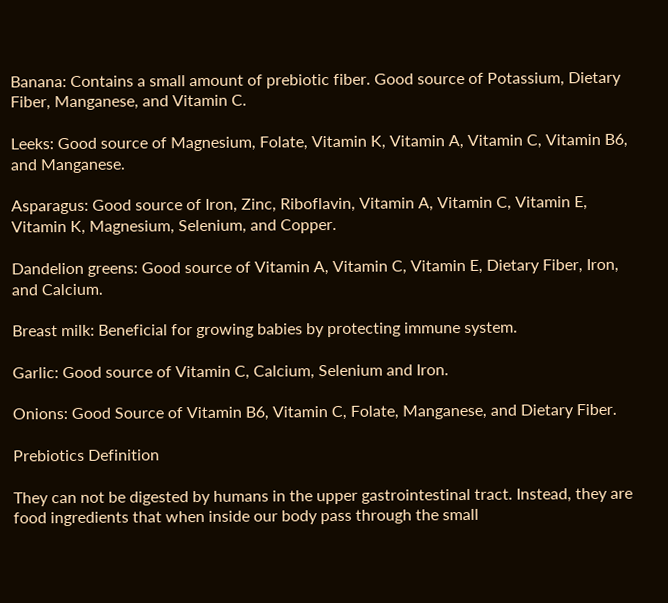Banana: Contains a small amount of prebiotic fiber. Good source of Potassium, Dietary Fiber, Manganese, and Vitamin C.

Leeks: Good source of Magnesium, Folate, Vitamin K, Vitamin A, Vitamin C, Vitamin B6, and Manganese.

Asparagus: Good source of Iron, Zinc, Riboflavin, Vitamin A, Vitamin C, Vitamin E, Vitamin K, Magnesium, Selenium, and Copper.

Dandelion greens: Good source of Vitamin A, Vitamin C, Vitamin E, Dietary Fiber, Iron, and Calcium.

Breast milk: Beneficial for growing babies by protecting immune system.

Garlic: Good source of Vitamin C, Calcium, Selenium and Iron.

Onions: Good Source of Vitamin B6, Vitamin C, Folate, Manganese, and Dietary Fiber.

Prebiotics Definition

They can not be digested by humans in the upper gastrointestinal tract. Instead, they are food ingredients that when inside our body pass through the small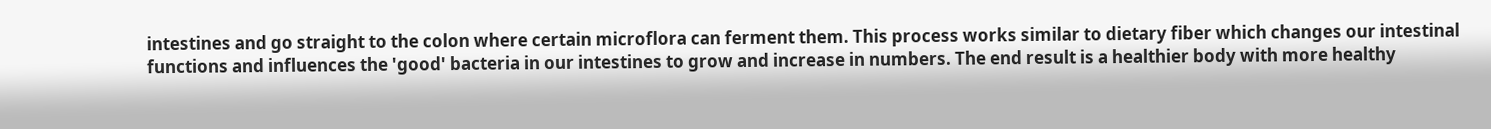intestines and go straight to the colon where certain microflora can ferment them. This process works similar to dietary fiber which changes our intestinal functions and influences the 'good' bacteria in our intestines to grow and increase in numbers. The end result is a healthier body with more healthy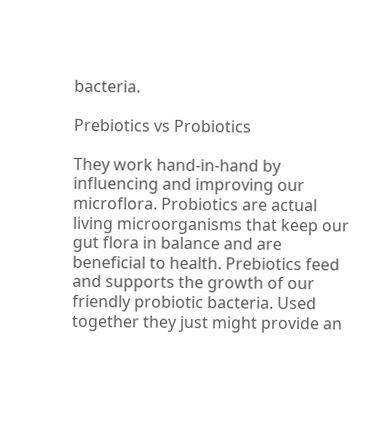bacteria.

Prebiotics vs Probiotics

They work hand-in-hand by influencing and improving our microflora. Probiotics are actual living microorganisms that keep our gut flora in balance and are beneficial to health. Prebiotics feed and supports the growth of our friendly probiotic bacteria. Used together they just might provide an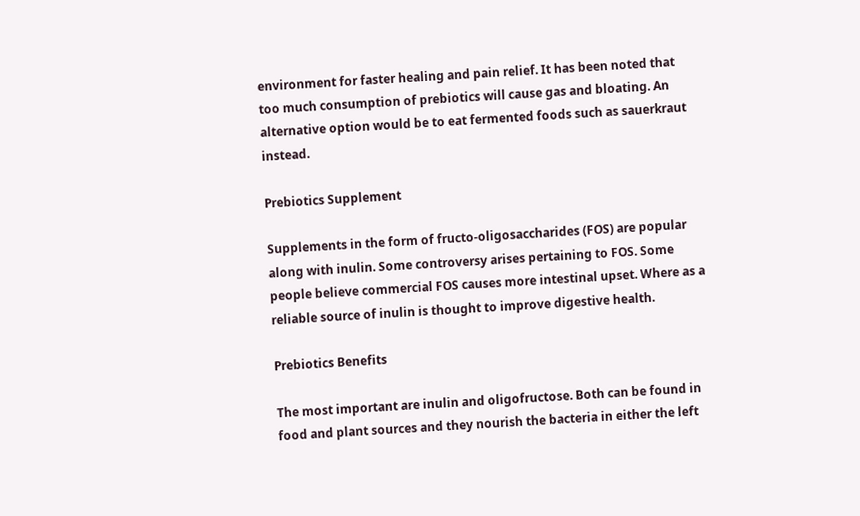environment for faster healing and pain relief. It has been noted that too much consumption of prebiotics will cause gas and bloating. An alternative option would be to eat fermented foods such as sauerkraut instead.

Prebiotics Supplement

Supplements in the form of fructo-oligosaccharides (FOS) are popular along with inulin. Some controversy arises pertaining to FOS. Some people believe commercial FOS causes more intestinal upset. Where as a reliable source of inulin is thought to improve digestive health.

Prebiotics Benefits

The most important are inulin and oligofructose. Both can be found in food and plant sources and they nourish the bacteria in either the left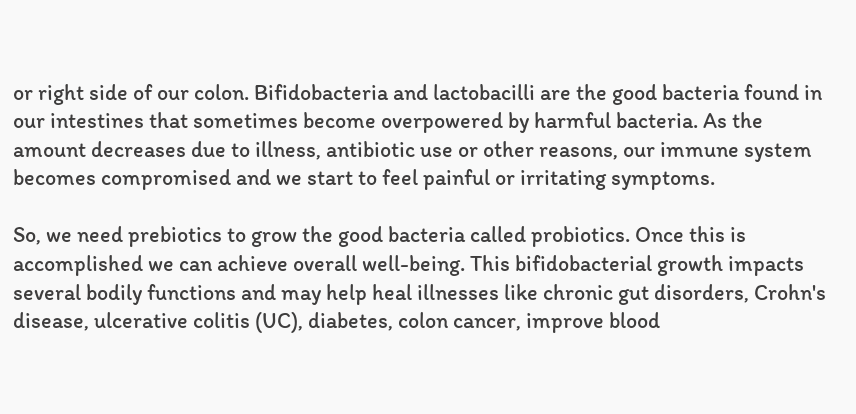or right side of our colon. Bifidobacteria and lactobacilli are the good bacteria found in our intestines that sometimes become overpowered by harmful bacteria. As the amount decreases due to illness, antibiotic use or other reasons, our immune system becomes compromised and we start to feel painful or irritating symptoms.

So, we need prebiotics to grow the good bacteria called probiotics. Once this is accomplished we can achieve overall well-being. This bifidobacterial growth impacts several bodily functions and may help heal illnesses like chronic gut disorders, Crohn's disease, ulcerative colitis (UC), diabetes, colon cancer, improve blood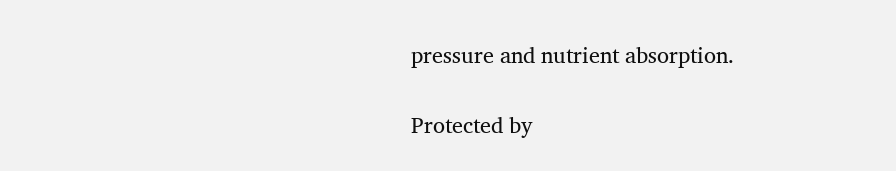pressure and nutrient absorption.

Protected by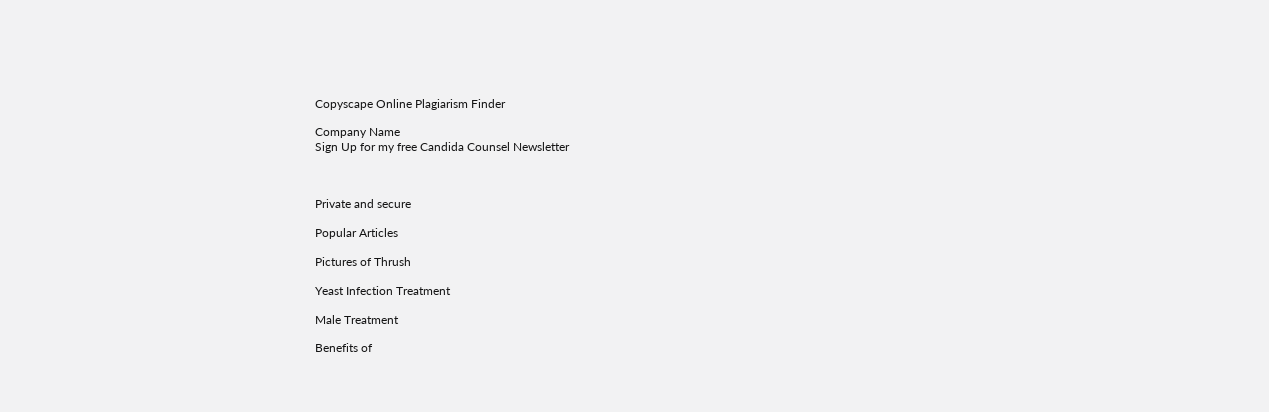Copyscape Online Plagiarism Finder

Company Name
Sign Up for my free Candida Counsel Newsletter



Private and secure

Popular Articles

Pictures of Thrush

Yeast Infection Treatment

Male Treatment

Benefits of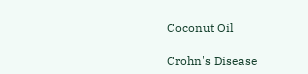Coconut Oil

Crohn's Disease